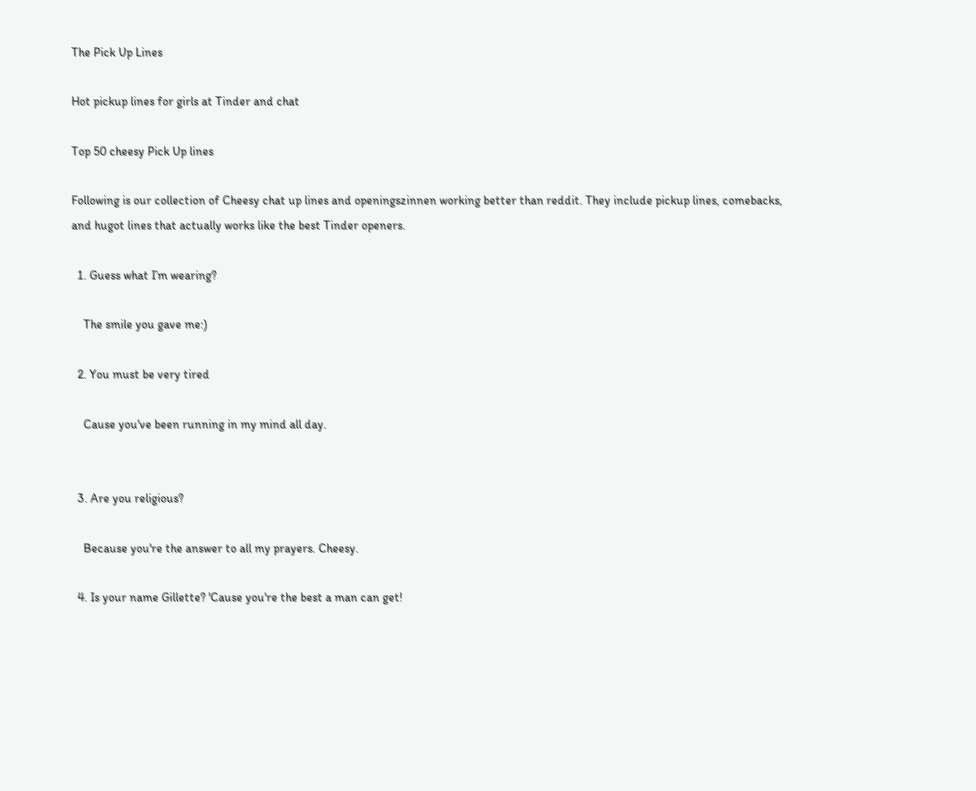The Pick Up Lines

Hot pickup lines for girls at Tinder and chat

Top 50 cheesy Pick Up lines

Following is our collection of Cheesy chat up lines and openingszinnen working better than reddit. They include pickup lines, comebacks, and hugot lines that actually works like the best Tinder openers.

  1. Guess what I’m wearing?

    The smile you gave me:)

  2. You must be very tired

    Cause you've been running in my mind all day.


  3. Are you religious?

    Because you're the answer to all my prayers. Cheesy.

  4. Is your name Gillette? 'Cause you're the best a man can get!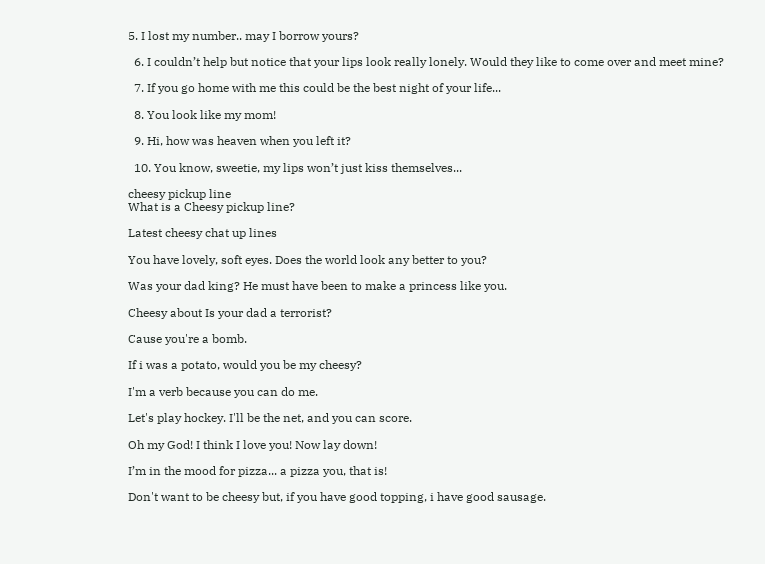5. I lost my number.. may I borrow yours?

  6. I couldn’t help but notice that your lips look really lonely. Would they like to come over and meet mine?

  7. If you go home with me this could be the best night of your life...

  8. You look like my mom!

  9. Hi, how was heaven when you left it?

  10. You know, sweetie, my lips won’t just kiss themselves...

cheesy pickup line
What is a Cheesy pickup line?

Latest cheesy chat up lines

You have lovely, soft eyes. Does the world look any better to you?

Was your dad king? He must have been to make a princess like you.

Cheesy about Is your dad a terrorist?

Cause you're a bomb.

If i was a potato, would you be my cheesy?

I'm a verb because you can do me.

Let's play hockey. I'll be the net, and you can score.

Oh my God! I think I love you! Now lay down!

I’m in the mood for pizza... a pizza you, that is!

Don't want to be cheesy but, if you have good topping, i have good sausage.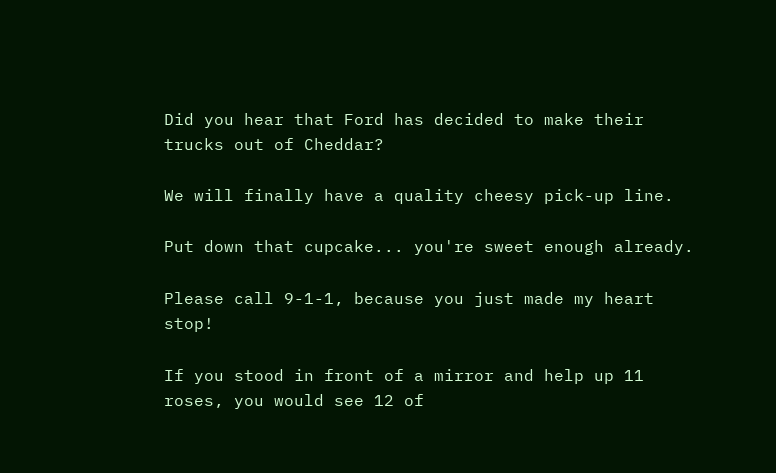Did you hear that Ford has decided to make their trucks out of Cheddar?

We will finally have a quality cheesy pick-up line.

Put down that cupcake... you're sweet enough already.

Please call 9-1-1, because you just made my heart stop!

If you stood in front of a mirror and help up 11 roses, you would see 12 of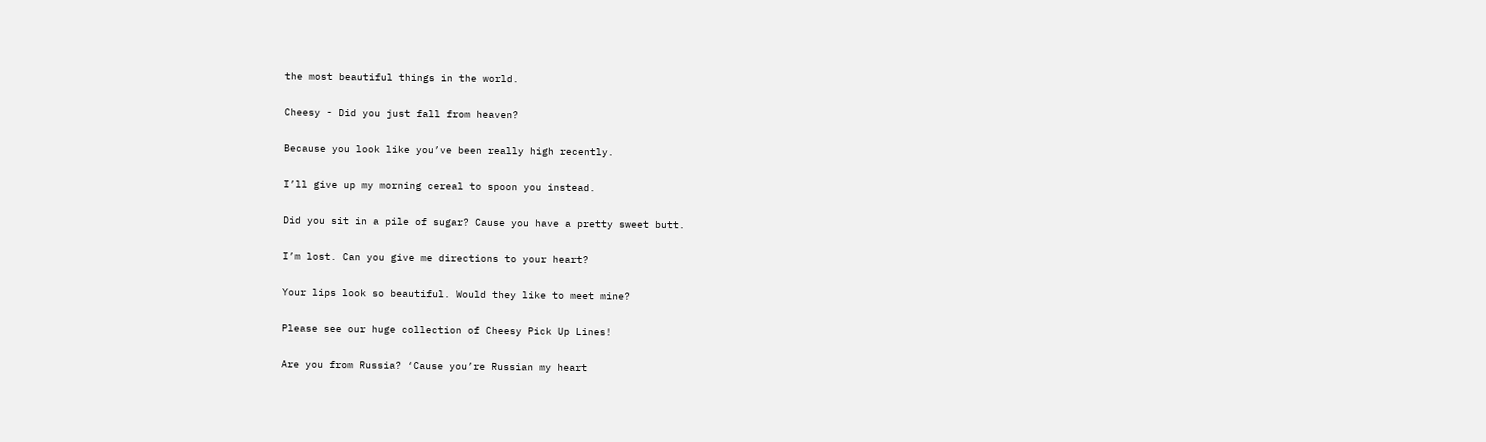the most beautiful things in the world.

Cheesy - Did you just fall from heaven?

Because you look like you’ve been really high recently.

I’ll give up my morning cereal to spoon you instead.

Did you sit in a pile of sugar? Cause you have a pretty sweet butt.

I’m lost. Can you give me directions to your heart?

Your lips look so beautiful. Would they like to meet mine?

Please see our huge collection of Cheesy Pick Up Lines!

Are you from Russia? ‘Cause you’re Russian my heart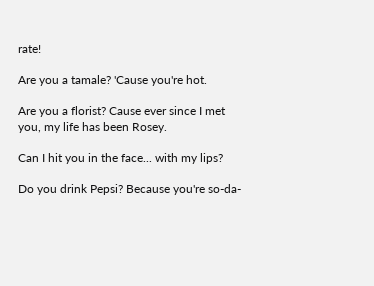rate!

Are you a tamale? 'Cause you're hot.

Are you a florist? Cause ever since I met you, my life has been Rosey.

Can I hit you in the face... with my lips?

Do you drink Pepsi? Because you're so-da-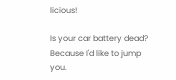licious!

Is your car battery dead? Because I'd like to jump you.